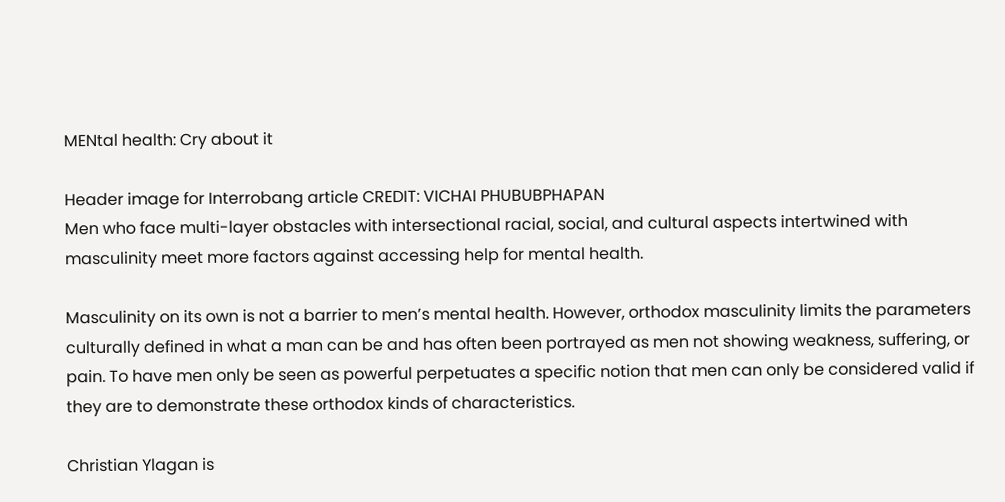MENtal health: Cry about it

Header image for Interrobang article CREDIT: VICHAI PHUBUBPHAPAN
Men who face multi-layer obstacles with intersectional racial, social, and cultural aspects intertwined with masculinity meet more factors against accessing help for mental health.

Masculinity on its own is not a barrier to men’s mental health. However, orthodox masculinity limits the parameters culturally defined in what a man can be and has often been portrayed as men not showing weakness, suffering, or pain. To have men only be seen as powerful perpetuates a specific notion that men can only be considered valid if they are to demonstrate these orthodox kinds of characteristics.

Christian Ylagan is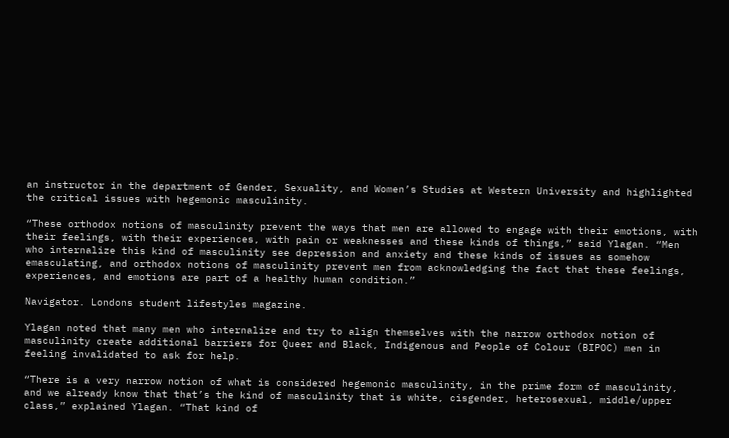an instructor in the department of Gender, Sexuality, and Women’s Studies at Western University and highlighted the critical issues with hegemonic masculinity.

“These orthodox notions of masculinity prevent the ways that men are allowed to engage with their emotions, with their feelings, with their experiences, with pain or weaknesses and these kinds of things,” said Ylagan. “Men who internalize this kind of masculinity see depression and anxiety and these kinds of issues as somehow emasculating, and orthodox notions of masculinity prevent men from acknowledging the fact that these feelings, experiences, and emotions are part of a healthy human condition.”

Navigator. Londons student lifestyles magazine.

Ylagan noted that many men who internalize and try to align themselves with the narrow orthodox notion of masculinity create additional barriers for Queer and Black, Indigenous and People of Colour (BIPOC) men in feeling invalidated to ask for help.

“There is a very narrow notion of what is considered hegemonic masculinity, in the prime form of masculinity, and we already know that that’s the kind of masculinity that is white, cisgender, heterosexual, middle/upper class,” explained Ylagan. “That kind of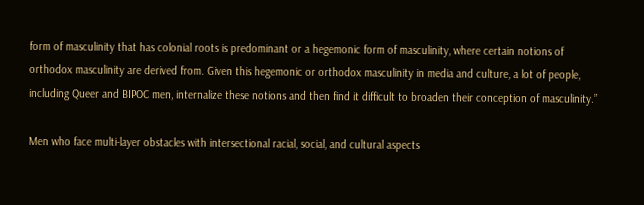form of masculinity that has colonial roots is predominant or a hegemonic form of masculinity, where certain notions of orthodox masculinity are derived from. Given this hegemonic or orthodox masculinity in media and culture, a lot of people, including Queer and BIPOC men, internalize these notions and then find it difficult to broaden their conception of masculinity.”

Men who face multi-layer obstacles with intersectional racial, social, and cultural aspects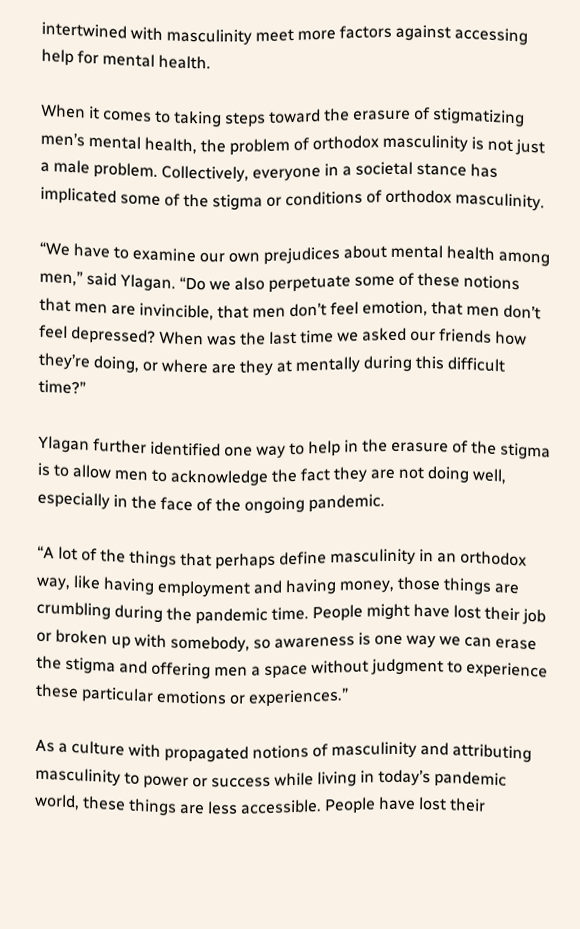intertwined with masculinity meet more factors against accessing help for mental health.

When it comes to taking steps toward the erasure of stigmatizing men’s mental health, the problem of orthodox masculinity is not just a male problem. Collectively, everyone in a societal stance has implicated some of the stigma or conditions of orthodox masculinity.

“We have to examine our own prejudices about mental health among men,” said Ylagan. “Do we also perpetuate some of these notions that men are invincible, that men don’t feel emotion, that men don’t feel depressed? When was the last time we asked our friends how they’re doing, or where are they at mentally during this difficult time?”

Ylagan further identified one way to help in the erasure of the stigma is to allow men to acknowledge the fact they are not doing well, especially in the face of the ongoing pandemic.

“A lot of the things that perhaps define masculinity in an orthodox way, like having employment and having money, those things are crumbling during the pandemic time. People might have lost their job or broken up with somebody, so awareness is one way we can erase the stigma and offering men a space without judgment to experience these particular emotions or experiences.”

As a culture with propagated notions of masculinity and attributing masculinity to power or success while living in today’s pandemic world, these things are less accessible. People have lost their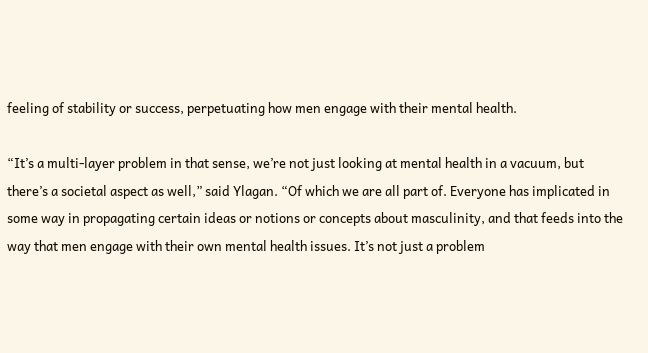feeling of stability or success, perpetuating how men engage with their mental health.

“It’s a multi-layer problem in that sense, we’re not just looking at mental health in a vacuum, but there’s a societal aspect as well,” said Ylagan. “Of which we are all part of. Everyone has implicated in some way in propagating certain ideas or notions or concepts about masculinity, and that feeds into the way that men engage with their own mental health issues. It’s not just a problem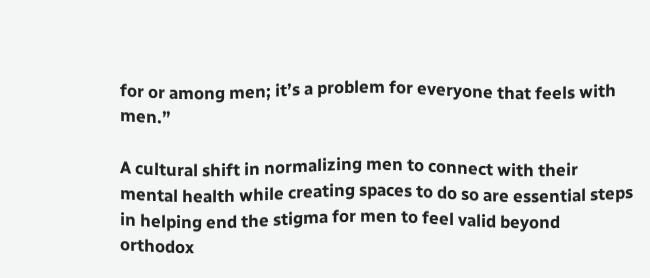for or among men; it’s a problem for everyone that feels with men.”

A cultural shift in normalizing men to connect with their mental health while creating spaces to do so are essential steps in helping end the stigma for men to feel valid beyond orthodox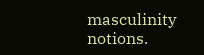masculinity notions.